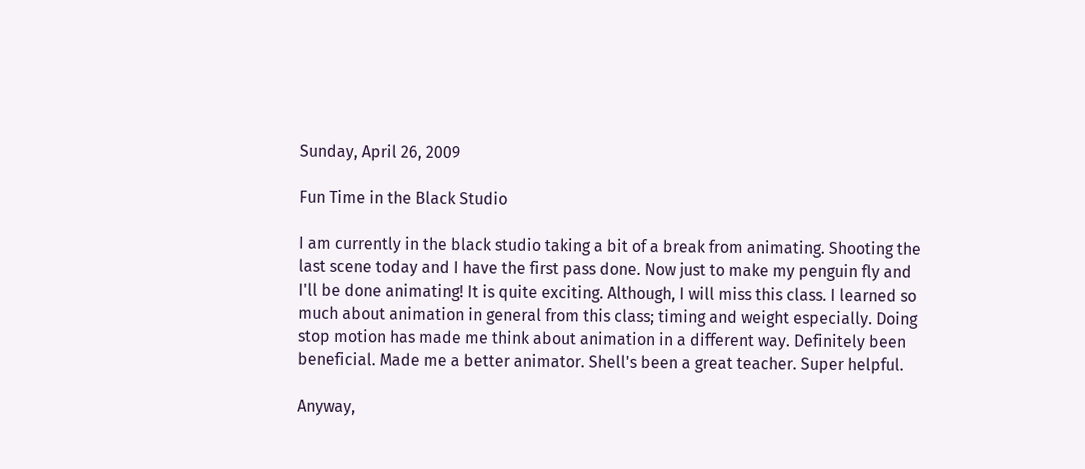Sunday, April 26, 2009

Fun Time in the Black Studio

I am currently in the black studio taking a bit of a break from animating. Shooting the last scene today and I have the first pass done. Now just to make my penguin fly and I'll be done animating! It is quite exciting. Although, I will miss this class. I learned so much about animation in general from this class; timing and weight especially. Doing stop motion has made me think about animation in a different way. Definitely been beneficial. Made me a better animator. Shell's been a great teacher. Super helpful.

Anyway,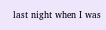last night when I was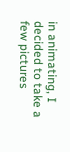in animating, I decided to take a few pictures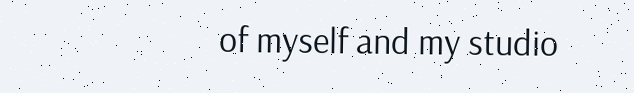of myself and my studio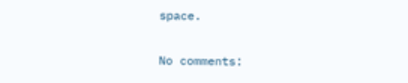space.

No comments: